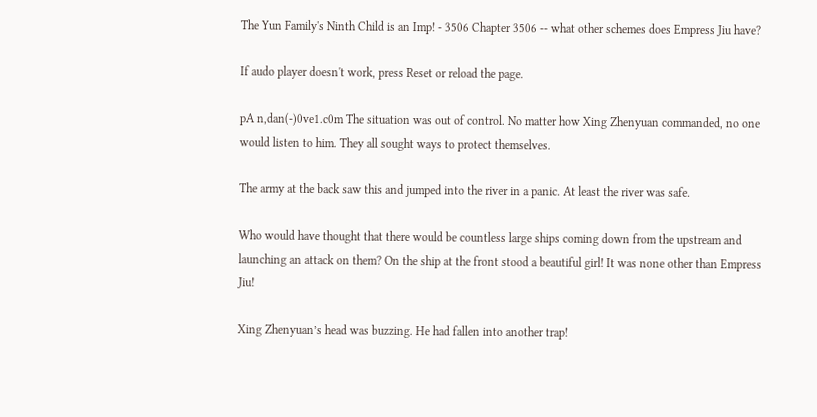The Yun Family's Ninth Child is an Imp! - 3506 Chapter 3506 -- what other schemes does Empress Jiu have?

If audo player doesn't work, press Reset or reload the page.

pA n,dan(-)0ve1.c0m The situation was out of control. No matter how Xing Zhenyuan commanded, no one would listen to him. They all sought ways to protect themselves.

The army at the back saw this and jumped into the river in a panic. At least the river was safe.

Who would have thought that there would be countless large ships coming down from the upstream and launching an attack on them? On the ship at the front stood a beautiful girl! It was none other than Empress Jiu!

Xing Zhenyuan’s head was buzzing. He had fallen into another trap!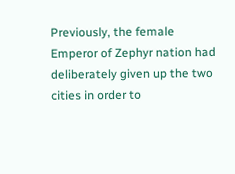Previously, the female Emperor of Zephyr nation had deliberately given up the two cities in order to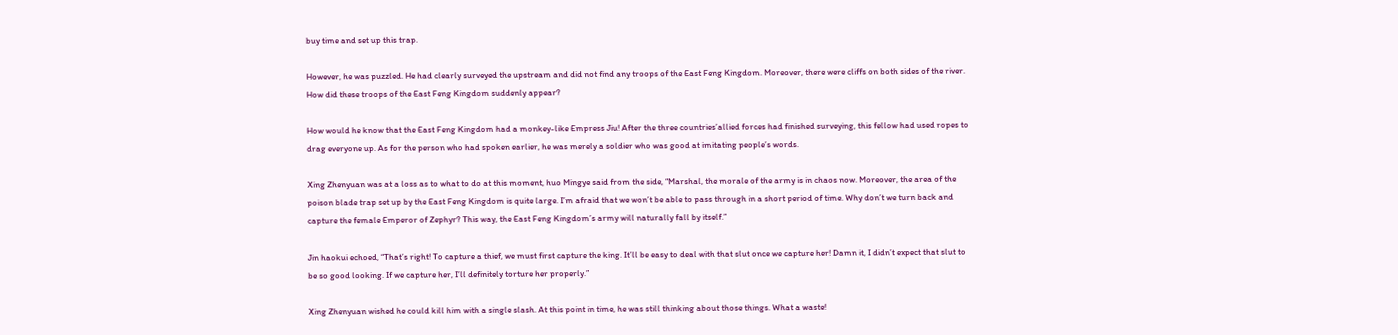buy time and set up this trap.

However, he was puzzled. He had clearly surveyed the upstream and did not find any troops of the East Feng Kingdom. Moreover, there were cliffs on both sides of the river. How did these troops of the East Feng Kingdom suddenly appear?

How would he know that the East Feng Kingdom had a monkey-like Empress Jiu! After the three countries’allied forces had finished surveying, this fellow had used ropes to drag everyone up. As for the person who had spoken earlier, he was merely a soldier who was good at imitating people’s words.

Xing Zhenyuan was at a loss as to what to do at this moment, huo Mingye said from the side, “Marshal, the morale of the army is in chaos now. Moreover, the area of the poison blade trap set up by the East Feng Kingdom is quite large. I’m afraid that we won’t be able to pass through in a short period of time. Why don’t we turn back and capture the female Emperor of Zephyr? This way, the East Feng Kingdom’s army will naturally fall by itself.”

Jin haokui echoed, “That’s right! To capture a thief, we must first capture the king. It’ll be easy to deal with that slut once we capture her! Damn it, I didn’t expect that slut to be so good looking. If we capture her, I’ll definitely torture her properly.”

Xing Zhenyuan wished he could kill him with a single slash. At this point in time, he was still thinking about those things. What a waste!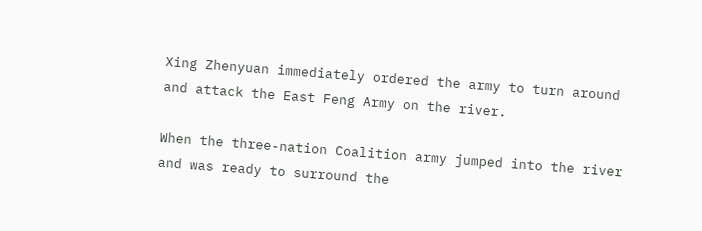Xing Zhenyuan immediately ordered the army to turn around and attack the East Feng Army on the river.

When the three-nation Coalition army jumped into the river and was ready to surround the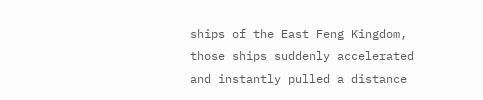ships of the East Feng Kingdom, those ships suddenly accelerated and instantly pulled a distance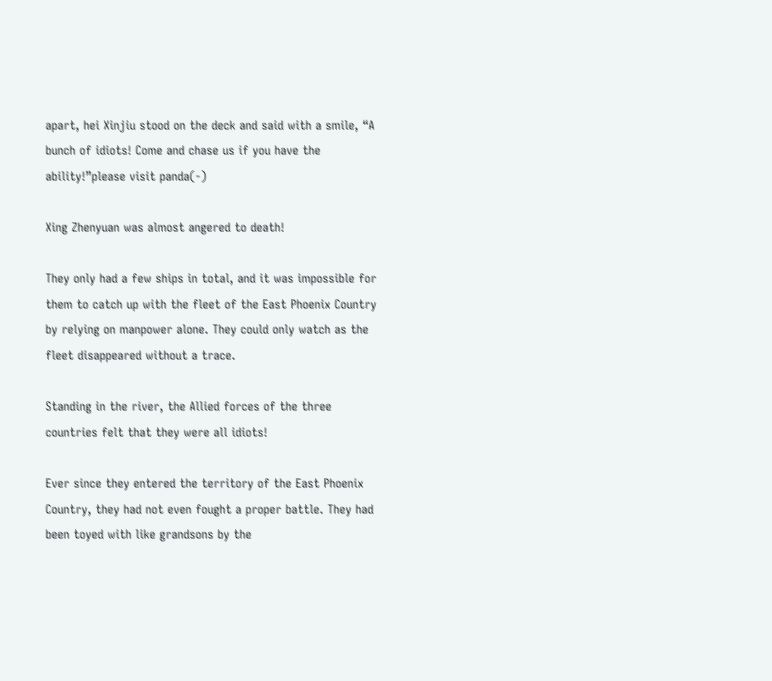apart, hei Xinjiu stood on the deck and said with a smile, “A bunch of idiots! Come and chase us if you have the ability!”please visit panda(-)

Xing Zhenyuan was almost angered to death!

They only had a few ships in total, and it was impossible for them to catch up with the fleet of the East Phoenix Country by relying on manpower alone. They could only watch as the fleet disappeared without a trace.

Standing in the river, the Allied forces of the three countries felt that they were all idiots!

Ever since they entered the territory of the East Phoenix Country, they had not even fought a proper battle. They had been toyed with like grandsons by the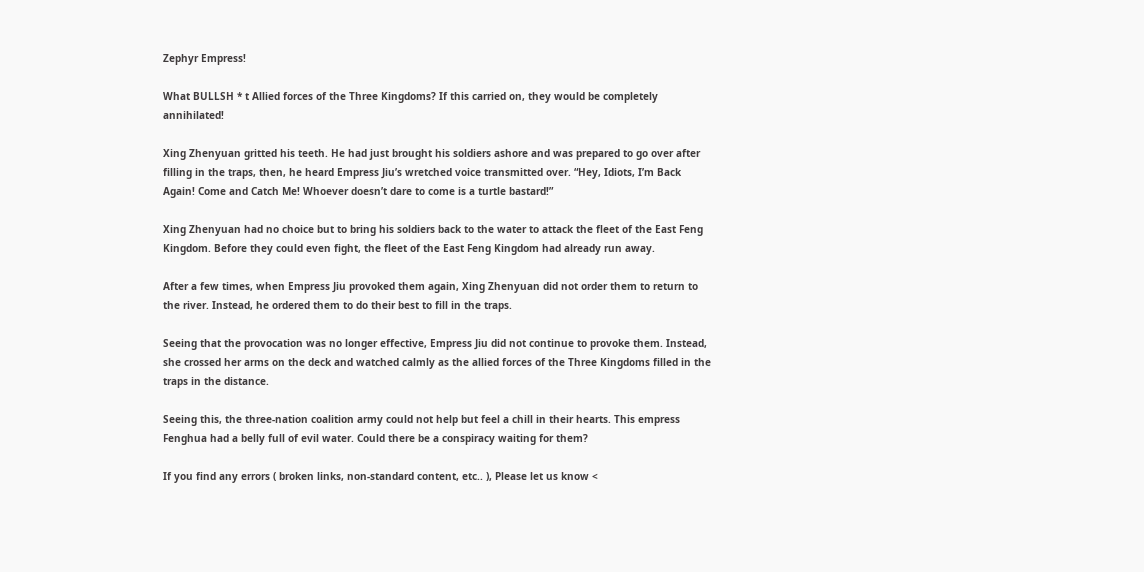Zephyr Empress!

What BULLSH * t Allied forces of the Three Kingdoms? If this carried on, they would be completely annihilated!

Xing Zhenyuan gritted his teeth. He had just brought his soldiers ashore and was prepared to go over after filling in the traps, then, he heard Empress Jiu’s wretched voice transmitted over. “Hey, Idiots, I’m Back Again! Come and Catch Me! Whoever doesn’t dare to come is a turtle bastard!”

Xing Zhenyuan had no choice but to bring his soldiers back to the water to attack the fleet of the East Feng Kingdom. Before they could even fight, the fleet of the East Feng Kingdom had already run away.

After a few times, when Empress Jiu provoked them again, Xing Zhenyuan did not order them to return to the river. Instead, he ordered them to do their best to fill in the traps.

Seeing that the provocation was no longer effective, Empress Jiu did not continue to provoke them. Instead, she crossed her arms on the deck and watched calmly as the allied forces of the Three Kingdoms filled in the traps in the distance.

Seeing this, the three-nation coalition army could not help but feel a chill in their hearts. This empress Fenghua had a belly full of evil water. Could there be a conspiracy waiting for them?

If you find any errors ( broken links, non-standard content, etc.. ), Please let us know <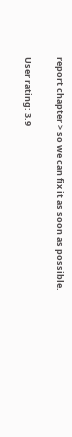report chapter > so we can fix it as soon as possible.

User rating: 3.9